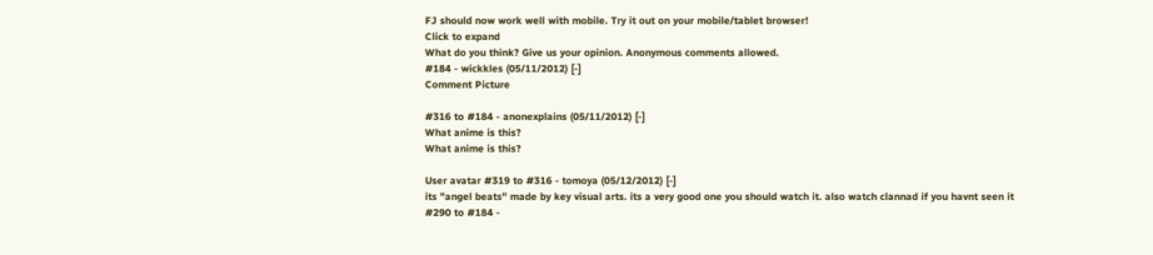FJ should now work well with mobile. Try it out on your mobile/tablet browser!
Click to expand
What do you think? Give us your opinion. Anonymous comments allowed.
#184 - wickkles (05/11/2012) [-]
Comment Picture

#316 to #184 - anonexplains (05/11/2012) [-]
What anime is this?
What anime is this?

User avatar #319 to #316 - tomoya (05/12/2012) [-]
its "angel beats" made by key visual arts. its a very good one you should watch it. also watch clannad if you havnt seen it
#290 to #184 -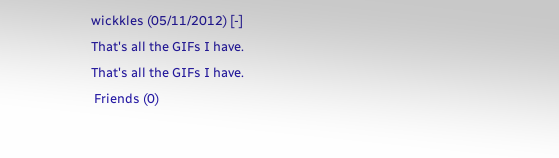wickkles (05/11/2012) [-]
That's all the GIFs I have.
That's all the GIFs I have.
 Friends (0)